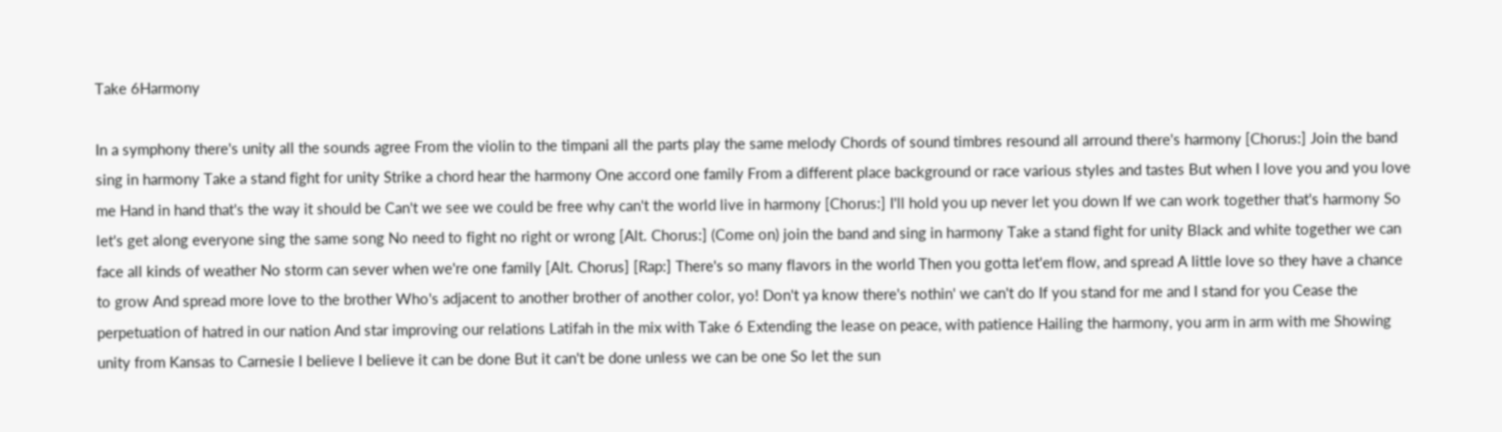Take 6Harmony

In a symphony there's unity all the sounds agree From the violin to the timpani all the parts play the same melody Chords of sound timbres resound all arround there's harmony [Chorus:] Join the band sing in harmony Take a stand fight for unity Strike a chord hear the harmony One accord one family From a different place background or race various styles and tastes But when I love you and you love me Hand in hand that's the way it should be Can't we see we could be free why can't the world live in harmony [Chorus:] I'll hold you up never let you down If we can work together that's harmony So let's get along everyone sing the same song No need to fight no right or wrong [Alt. Chorus:] (Come on) join the band and sing in harmony Take a stand fight for unity Black and white together we can face all kinds of weather No storm can sever when we're one family [Alt. Chorus] [Rap:] There's so many flavors in the world Then you gotta let'em flow, and spread A little love so they have a chance to grow And spread more love to the brother Who's adjacent to another brother of another color, yo! Don't ya know there's nothin' we can't do If you stand for me and I stand for you Cease the perpetuation of hatred in our nation And star improving our relations Latifah in the mix with Take 6 Extending the lease on peace, with patience Hailing the harmony, you arm in arm with me Showing unity from Kansas to Carnesie I believe I believe it can be done But it can't be done unless we can be one So let the sun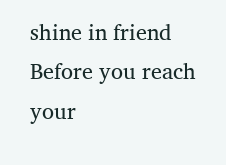shine in friend Before you reach your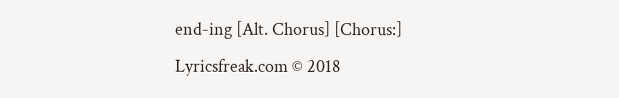end-ing [Alt. Chorus] [Chorus:]
Lyricsfreak.com © 2018